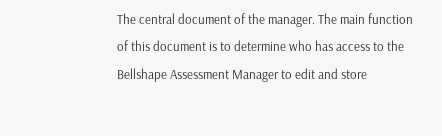The central document of the manager. The main function of this document is to determine who has access to the Bellshape Assessment Manager to edit and store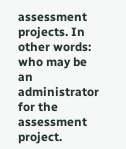assessment projects. In other words: who may be an administrator for the assessment project.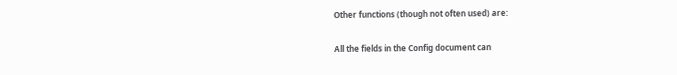Other functions (though not often used) are:

All the fields in the Config document can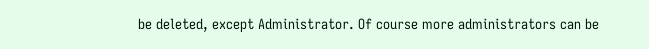be deleted, except Administrator. Of course more administrators can be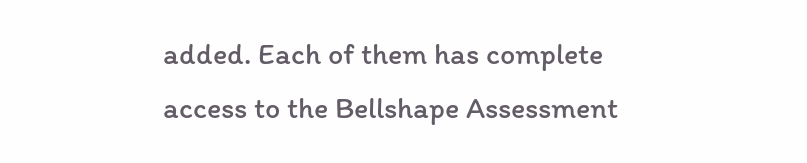added. Each of them has complete access to the Bellshape Assessment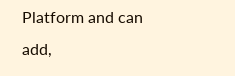Platform and can add,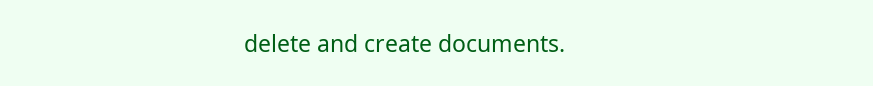delete and create documents.